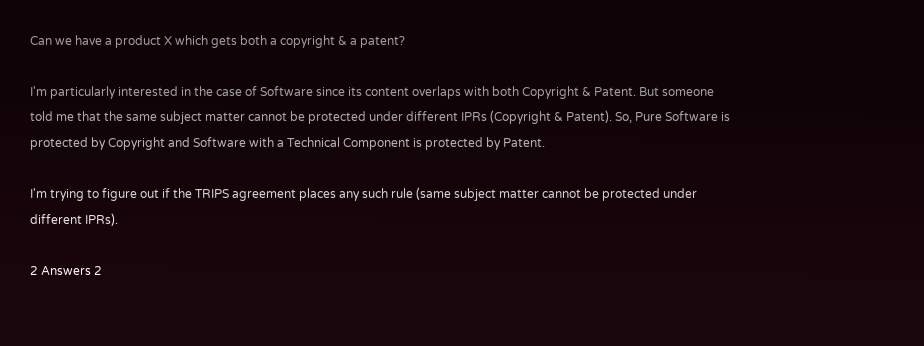Can we have a product X which gets both a copyright & a patent?

I'm particularly interested in the case of Software since its content overlaps with both Copyright & Patent. But someone told me that the same subject matter cannot be protected under different IPRs (Copyright & Patent). So, Pure Software is protected by Copyright and Software with a Technical Component is protected by Patent.

I'm trying to figure out if the TRIPS agreement places any such rule (same subject matter cannot be protected under different IPRs).

2 Answers 2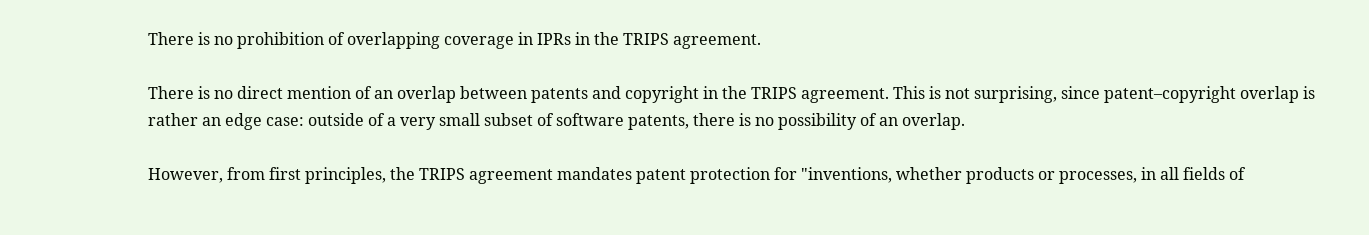There is no prohibition of overlapping coverage in IPRs in the TRIPS agreement.

There is no direct mention of an overlap between patents and copyright in the TRIPS agreement. This is not surprising, since patent–copyright overlap is rather an edge case: outside of a very small subset of software patents, there is no possibility of an overlap.

However, from first principles, the TRIPS agreement mandates patent protection for "inventions, whether products or processes, in all fields of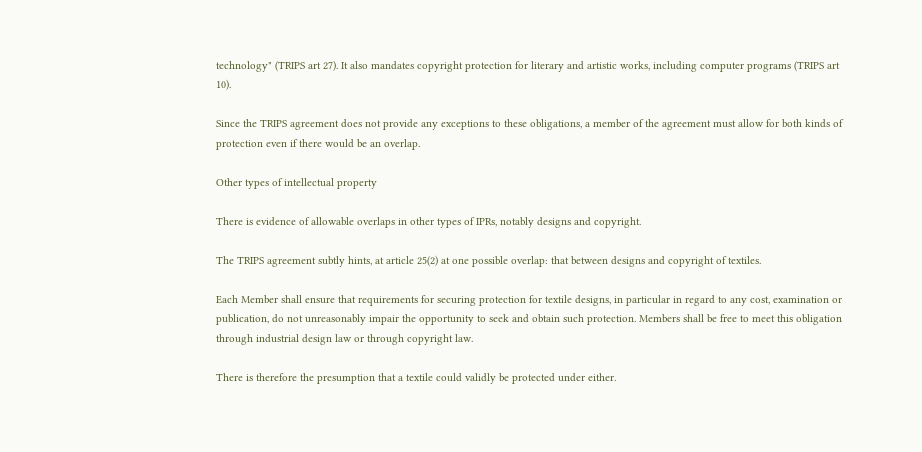technology" (TRIPS art 27). It also mandates copyright protection for literary and artistic works, including computer programs (TRIPS art 10).

Since the TRIPS agreement does not provide any exceptions to these obligations, a member of the agreement must allow for both kinds of protection even if there would be an overlap.

Other types of intellectual property

There is evidence of allowable overlaps in other types of IPRs, notably designs and copyright.

The TRIPS agreement subtly hints, at article 25(2) at one possible overlap: that between designs and copyright of textiles.

Each Member shall ensure that requirements for securing protection for textile designs, in particular in regard to any cost, examination or publication, do not unreasonably impair the opportunity to seek and obtain such protection. Members shall be free to meet this obligation through industrial design law or through copyright law.

There is therefore the presumption that a textile could validly be protected under either.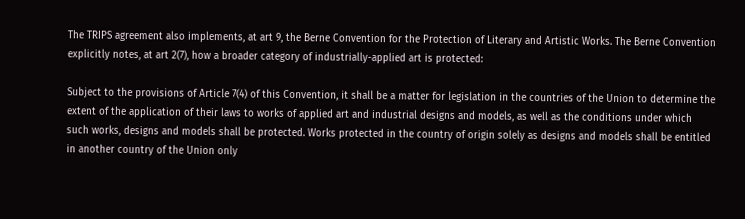The TRIPS agreement also implements, at art 9, the Berne Convention for the Protection of Literary and Artistic Works. The Berne Convention explicitly notes, at art 2(7), how a broader category of industrially-applied art is protected:

Subject to the provisions of Article 7(4) of this Convention, it shall be a matter for legislation in the countries of the Union to determine the extent of the application of their laws to works of applied art and industrial designs and models, as well as the conditions under which such works, designs and models shall be protected. Works protected in the country of origin solely as designs and models shall be entitled in another country of the Union only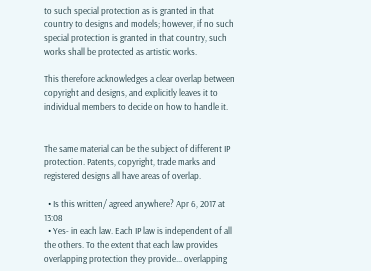to such special protection as is granted in that country to designs and models; however, if no such special protection is granted in that country, such works shall be protected as artistic works.

This therefore acknowledges a clear overlap between copyright and designs, and explicitly leaves it to individual members to decide on how to handle it.


The same material can be the subject of different IP protection. Patents, copyright, trade marks and registered designs all have areas of overlap.

  • Is this written/ agreed anywhere? Apr 6, 2017 at 13:08
  • Yes- in each law. Each IP law is independent of all the others. To the extent that each law provides overlapping protection they provide... overlapping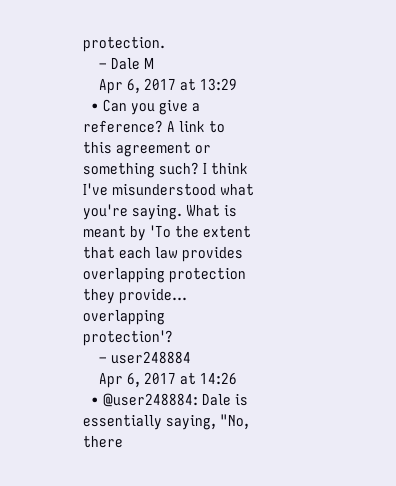protection.
    – Dale M
    Apr 6, 2017 at 13:29
  • Can you give a reference? A link to this agreement or something such? I think I've misunderstood what you're saying. What is meant by 'To the extent that each law provides overlapping protection they provide... overlapping protection'?
    – user248884
    Apr 6, 2017 at 14:26
  • @user248884: Dale is essentially saying, "No, there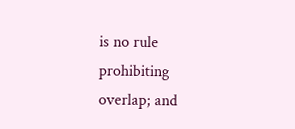is no rule prohibiting overlap; and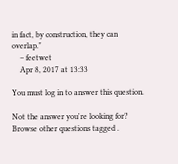in fact, by construction, they can overlap."
    – feetwet
    Apr 8, 2017 at 13:33

You must log in to answer this question.

Not the answer you're looking for? Browse other questions tagged .